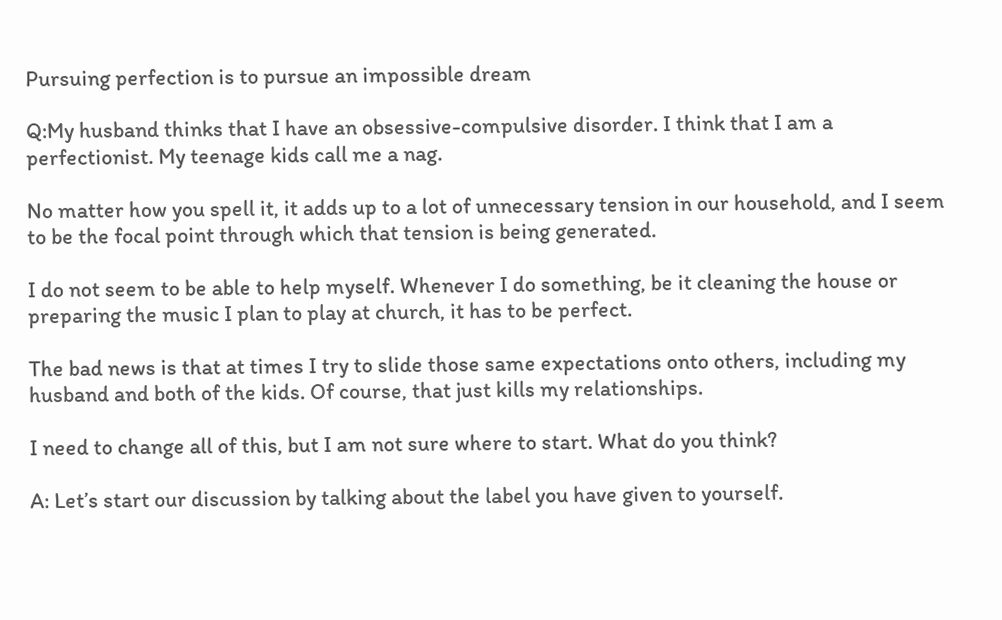Pursuing perfection is to pursue an impossible dream

Q:My husband thinks that I have an obsessive-compulsive disorder. I think that I am a perfectionist. My teenage kids call me a nag.

No matter how you spell it, it adds up to a lot of unnecessary tension in our household, and I seem to be the focal point through which that tension is being generated.

I do not seem to be able to help myself. Whenever I do something, be it cleaning the house or preparing the music I plan to play at church, it has to be perfect.

The bad news is that at times I try to slide those same expectations onto others, including my husband and both of the kids. Of course, that just kills my relationships.

I need to change all of this, but I am not sure where to start. What do you think?

A: Let’s start our discussion by talking about the label you have given to yourself.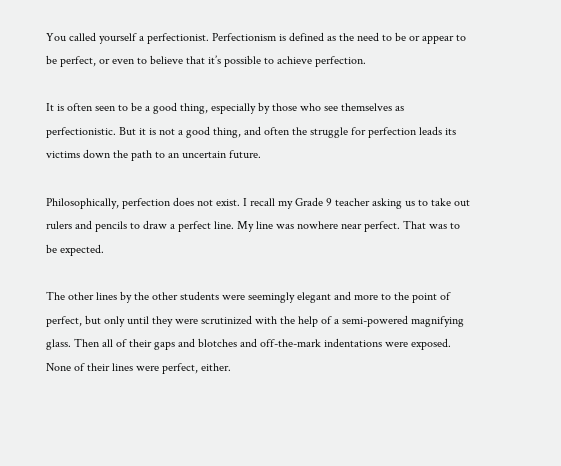You called yourself a perfectionist. Perfectionism is defined as the need to be or appear to be perfect, or even to believe that it’s possible to achieve perfection.

It is often seen to be a good thing, especially by those who see themselves as perfectionistic. But it is not a good thing, and often the struggle for perfection leads its victims down the path to an uncertain future.

Philosophically, perfection does not exist. I recall my Grade 9 teacher asking us to take out rulers and pencils to draw a perfect line. My line was nowhere near perfect. That was to be expected.

The other lines by the other students were seemingly elegant and more to the point of perfect, but only until they were scrutinized with the help of a semi-powered magnifying glass. Then all of their gaps and blotches and off-the-mark indentations were exposed. None of their lines were perfect, either.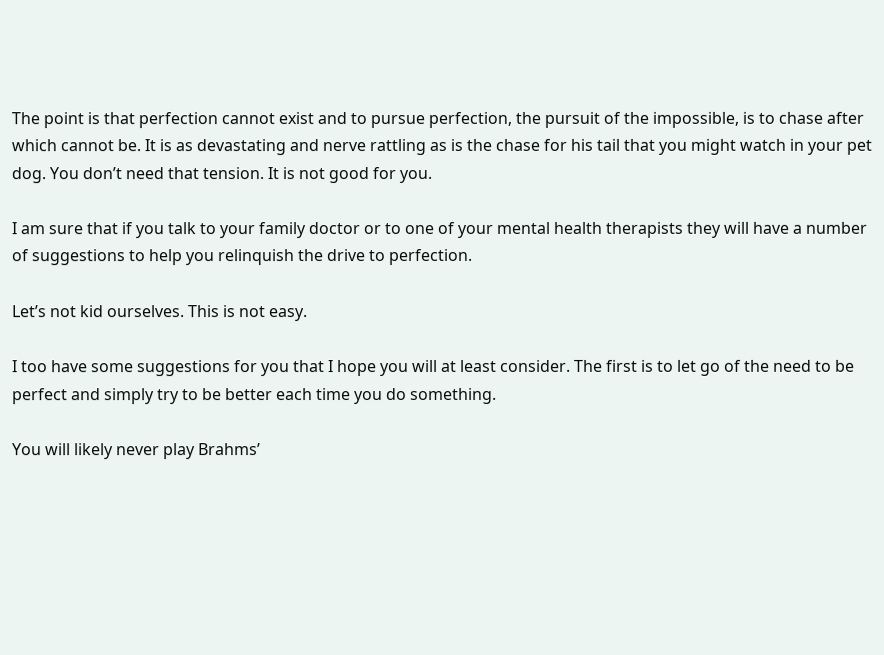The point is that perfection cannot exist and to pursue perfection, the pursuit of the impossible, is to chase after which cannot be. It is as devastating and nerve rattling as is the chase for his tail that you might watch in your pet dog. You don’t need that tension. It is not good for you.

I am sure that if you talk to your family doctor or to one of your mental health therapists they will have a number of suggestions to help you relinquish the drive to perfection.

Let’s not kid ourselves. This is not easy.

I too have some suggestions for you that I hope you will at least consider. The first is to let go of the need to be perfect and simply try to be better each time you do something.

You will likely never play Brahms’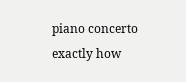piano concerto exactly how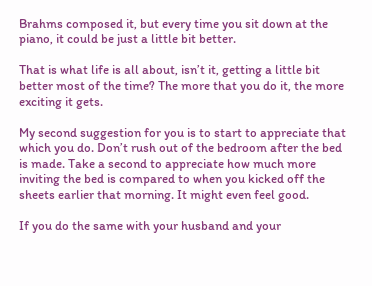Brahms composed it, but every time you sit down at the piano, it could be just a little bit better.

That is what life is all about, isn’t it, getting a little bit better most of the time? The more that you do it, the more exciting it gets.

My second suggestion for you is to start to appreciate that which you do. Don’t rush out of the bedroom after the bed is made. Take a second to appreciate how much more inviting the bed is compared to when you kicked off the sheets earlier that morning. It might even feel good.

If you do the same with your husband and your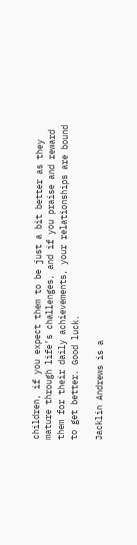children, if you expect them to be just a bit better as they mature through life’s challenges, and if you praise and reward them for their daily achievements, your relationships are bound to get better. Good luck.

Jacklin Andrews is a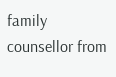family counsellor from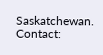Saskatchewan. Contact: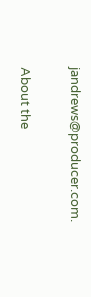jandrews@producer.com.

About the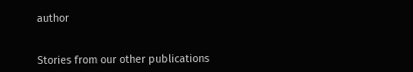author


Stories from our other publications